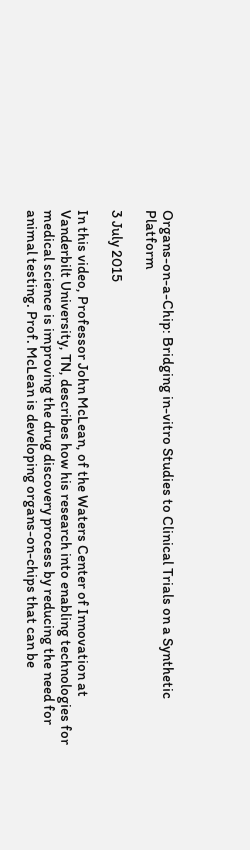Organs-on-a-Chip: Bridging in-vitro Studies to Clinical Trials on a Synthetic Platform

3 July 2015

In this video, Professor John McLean, of the Waters Center of Innovation at Vanderbilt University, TN, describes how his research into enabling technologies for medical science is improving the drug discovery process by reducing the need for animal testing. Prof. McLean is developing organs-on-chips that can be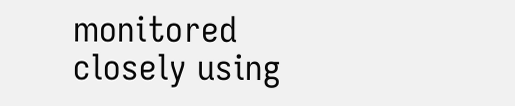monitored closely using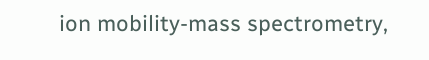ion mobility-mass spectrometry,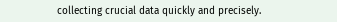collecting crucial data quickly and precisely.